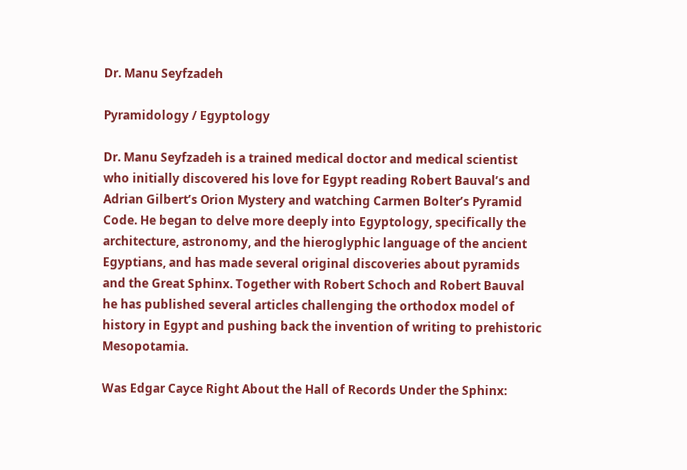Dr. Manu Seyfzadeh

Pyramidology / Egyptology

Dr. Manu Seyfzadeh is a trained medical doctor and medical scientist who initially discovered his love for Egypt reading Robert Bauval’s and Adrian Gilbert’s Orion Mystery and watching Carmen Bolter’s Pyramid Code. He began to delve more deeply into Egyptology, specifically the architecture, astronomy, and the hieroglyphic language of the ancient Egyptians, and has made several original discoveries about pyramids and the Great Sphinx. Together with Robert Schoch and Robert Bauval he has published several articles challenging the orthodox model of history in Egypt and pushing back the invention of writing to prehistoric Mesopotamia.

Was Edgar Cayce Right About the Hall of Records Under the Sphinx: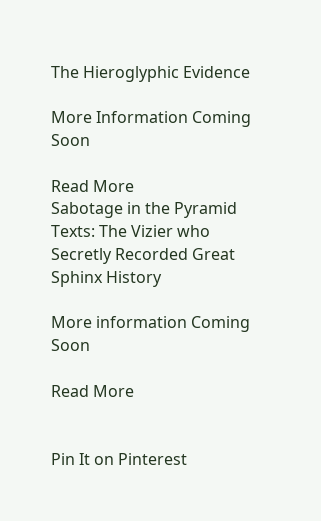The Hieroglyphic Evidence

More Information Coming Soon

Read More
Sabotage in the Pyramid Texts: The Vizier who Secretly Recorded Great Sphinx History

More information Coming Soon

Read More


Pin It on Pinterest